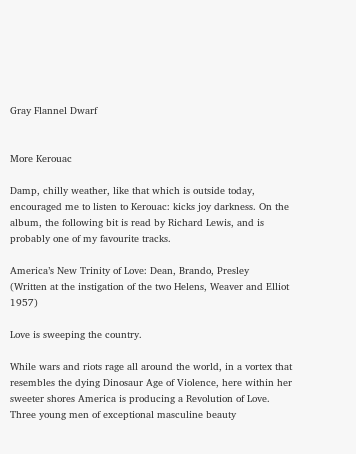Gray Flannel Dwarf


More Kerouac

Damp, chilly weather, like that which is outside today, encouraged me to listen to Kerouac: kicks joy darkness. On the album, the following bit is read by Richard Lewis, and is probably one of my favourite tracks.

America’s New Trinity of Love: Dean, Brando, Presley
(Written at the instigation of the two Helens, Weaver and Elliot 1957)

Love is sweeping the country.

While wars and riots rage all around the world, in a vortex that resembles the dying Dinosaur Age of Violence, here within her sweeter shores America is producing a Revolution of Love. Three young men of exceptional masculine beauty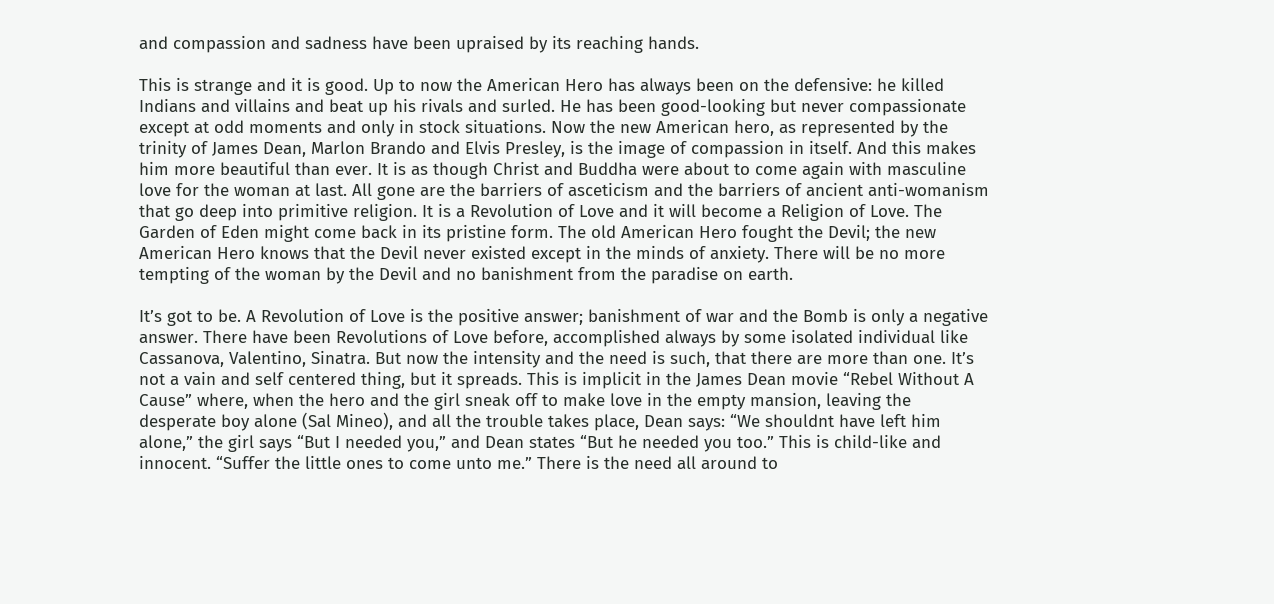and compassion and sadness have been upraised by its reaching hands.

This is strange and it is good. Up to now the American Hero has always been on the defensive: he killed Indians and villains and beat up his rivals and surled. He has been good-looking but never compassionate except at odd moments and only in stock situations. Now the new American hero, as represented by the trinity of James Dean, Marlon Brando and Elvis Presley, is the image of compassion in itself. And this makes him more beautiful than ever. It is as though Christ and Buddha were about to come again with masculine love for the woman at last. All gone are the barriers of asceticism and the barriers of ancient anti-womanism that go deep into primitive religion. It is a Revolution of Love and it will become a Religion of Love. The Garden of Eden might come back in its pristine form. The old American Hero fought the Devil; the new American Hero knows that the Devil never existed except in the minds of anxiety. There will be no more tempting of the woman by the Devil and no banishment from the paradise on earth.

It’s got to be. A Revolution of Love is the positive answer; banishment of war and the Bomb is only a negative answer. There have been Revolutions of Love before, accomplished always by some isolated individual like Cassanova, Valentino, Sinatra. But now the intensity and the need is such, that there are more than one. It’s not a vain and self centered thing, but it spreads. This is implicit in the James Dean movie “Rebel Without A Cause” where, when the hero and the girl sneak off to make love in the empty mansion, leaving the desperate boy alone (Sal Mineo), and all the trouble takes place, Dean says: “We shouldnt have left him alone,” the girl says “But I needed you,” and Dean states “But he needed you too.” This is child-like and innocent. “Suffer the little ones to come unto me.” There is the need all around to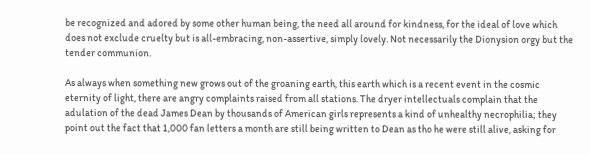be recognized and adored by some other human being, the need all around for kindness, for the ideal of love which does not exclude cruelty but is all-embracing, non-assertive, simply lovely. Not necessarily the Dionysion orgy but the tender communion.

As always when something new grows out of the groaning earth, this earth which is a recent event in the cosmic eternity of light, there are angry complaints raised from all stations. The dryer intellectuals complain that the adulation of the dead James Dean by thousands of American girls represents a kind of unhealthy necrophilia; they point out the fact that 1,000 fan letters a month are still being written to Dean as tho he were still alive, asking for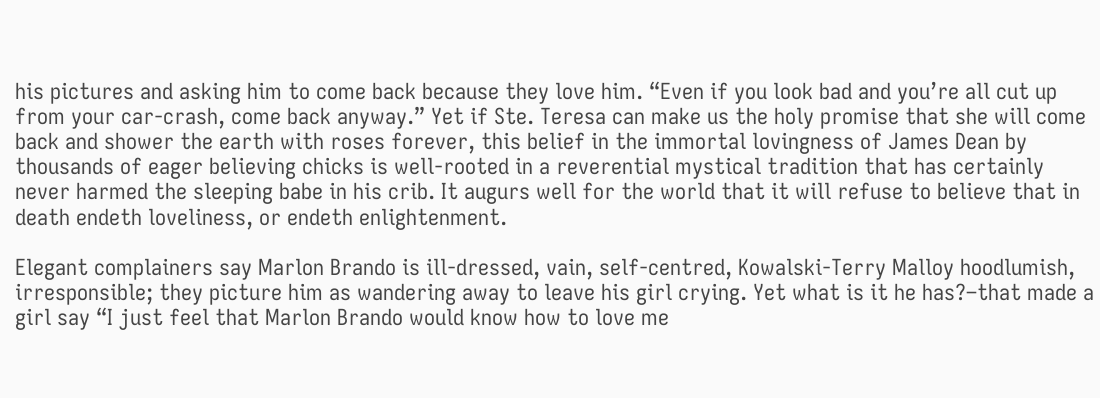his pictures and asking him to come back because they love him. “Even if you look bad and you’re all cut up from your car-crash, come back anyway.” Yet if Ste. Teresa can make us the holy promise that she will come back and shower the earth with roses forever, this belief in the immortal lovingness of James Dean by thousands of eager believing chicks is well-rooted in a reverential mystical tradition that has certainly never harmed the sleeping babe in his crib. It augurs well for the world that it will refuse to believe that in death endeth loveliness, or endeth enlightenment.

Elegant complainers say Marlon Brando is ill-dressed, vain, self-centred, Kowalski-Terry Malloy hoodlumish, irresponsible; they picture him as wandering away to leave his girl crying. Yet what is it he has?–that made a girl say “I just feel that Marlon Brando would know how to love me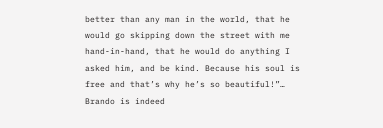better than any man in the world, that he would go skipping down the street with me hand-in-hand, that he would do anything I asked him, and be kind. Because his soul is free and that’s why he’s so beautiful!”… Brando is indeed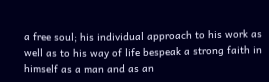a free soul; his individual approach to his work as well as to his way of life bespeak a strong faith in himself as a man and as an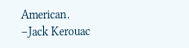American.
–Jack Kerouac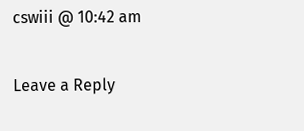cswiii @ 10:42 am

Leave a Reply